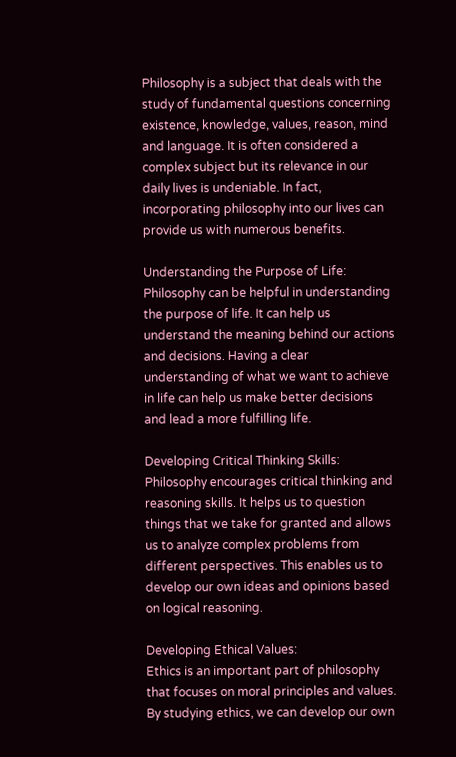Philosophy is a subject that deals with the study of fundamental questions concerning existence, knowledge, values, reason, mind and language. It is often considered a complex subject but its relevance in our daily lives is undeniable. In fact, incorporating philosophy into our lives can provide us with numerous benefits.

Understanding the Purpose of Life:
Philosophy can be helpful in understanding the purpose of life. It can help us understand the meaning behind our actions and decisions. Having a clear understanding of what we want to achieve in life can help us make better decisions and lead a more fulfilling life.

Developing Critical Thinking Skills:
Philosophy encourages critical thinking and reasoning skills. It helps us to question things that we take for granted and allows us to analyze complex problems from different perspectives. This enables us to develop our own ideas and opinions based on logical reasoning.

Developing Ethical Values:
Ethics is an important part of philosophy that focuses on moral principles and values. By studying ethics, we can develop our own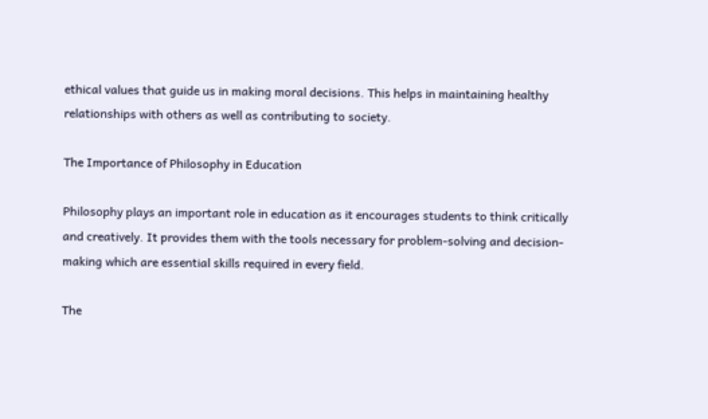ethical values that guide us in making moral decisions. This helps in maintaining healthy relationships with others as well as contributing to society.

The Importance of Philosophy in Education

Philosophy plays an important role in education as it encourages students to think critically and creatively. It provides them with the tools necessary for problem-solving and decision-making which are essential skills required in every field.

The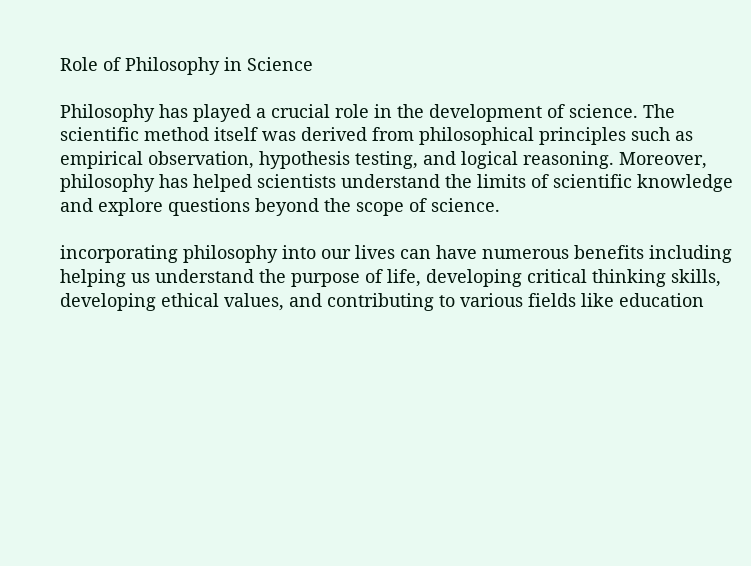Role of Philosophy in Science

Philosophy has played a crucial role in the development of science. The scientific method itself was derived from philosophical principles such as empirical observation, hypothesis testing, and logical reasoning. Moreover, philosophy has helped scientists understand the limits of scientific knowledge and explore questions beyond the scope of science.

incorporating philosophy into our lives can have numerous benefits including helping us understand the purpose of life, developing critical thinking skills, developing ethical values, and contributing to various fields like education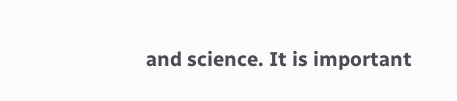and science. It is important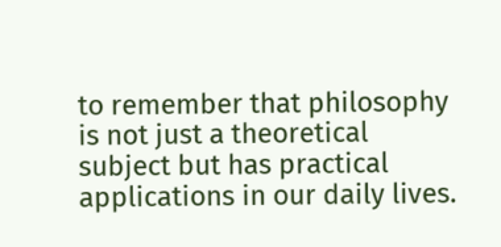to remember that philosophy is not just a theoretical subject but has practical applications in our daily lives.